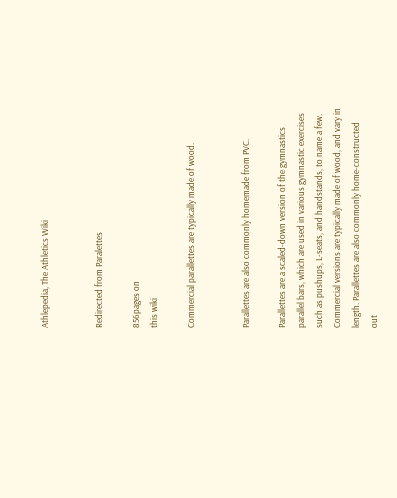Athlepedia, The Athletics Wiki


Redirected from Paralettes

856pages on
this wiki

Commercial parallettes are typically made of wood.


Parallettes are also commonly homemade from PVC.

Parallettes are a scaled-down version of the gymnastics parallel bars, which are used in various gymnastic exercises such as pushups, L-seats, and handstands, to name a few. Commercial versions are typically made of wood, and vary in length. Parallettes are also commonly home-constructed out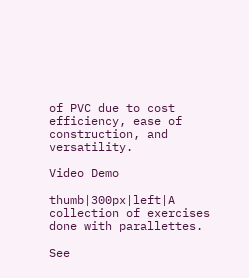of PVC due to cost efficiency, ease of construction, and versatility.

Video Demo

thumb|300px|left|A collection of exercises done with parallettes.

See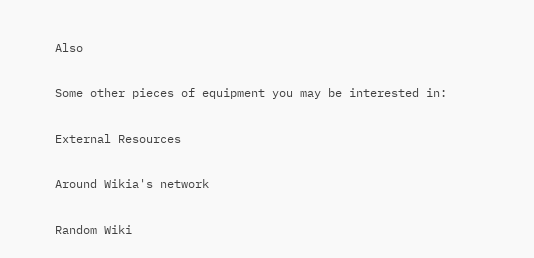Also

Some other pieces of equipment you may be interested in:

External Resources

Around Wikia's network

Random Wiki